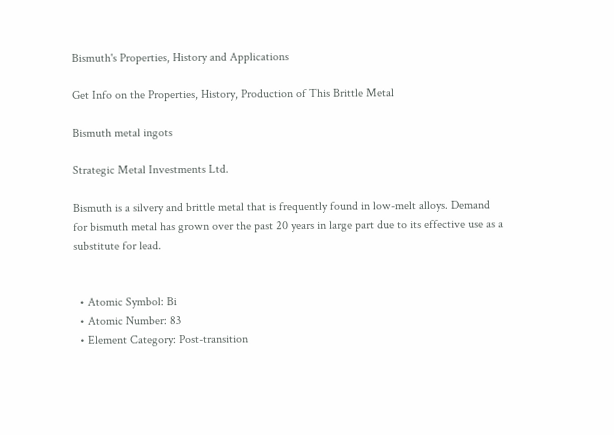Bismuth's Properties, History and Applications

Get Info on the Properties, History, Production of This Brittle Metal

Bismuth metal ingots

Strategic Metal Investments Ltd.

Bismuth is a silvery and brittle metal that is frequently found in low-melt alloys. Demand for bismuth metal has grown over the past 20 years in large part due to its effective use as a substitute for lead.


  • Atomic Symbol: Bi
  • Atomic Number: 83
  • Element Category: Post-transition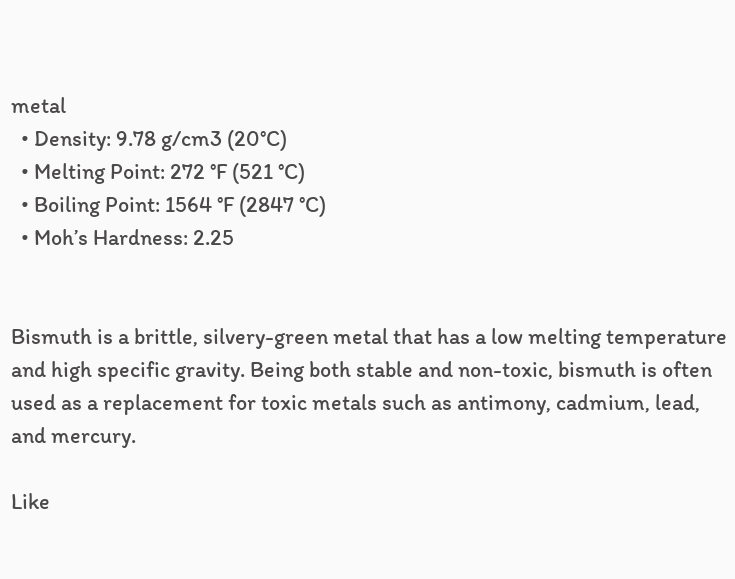metal
  • Density: 9.78 g/cm3 (20°C)
  • Melting Point: 272 °F (521 °C)
  • Boiling Point: 1564 °F (2847 °C)
  • Moh’s Hardness: 2.25


Bismuth is a brittle, silvery-green metal that has a low melting temperature and high specific gravity. Being both stable and non-toxic, bismuth is often used as a replacement for toxic metals such as antimony, cadmium, lead, and mercury.

Like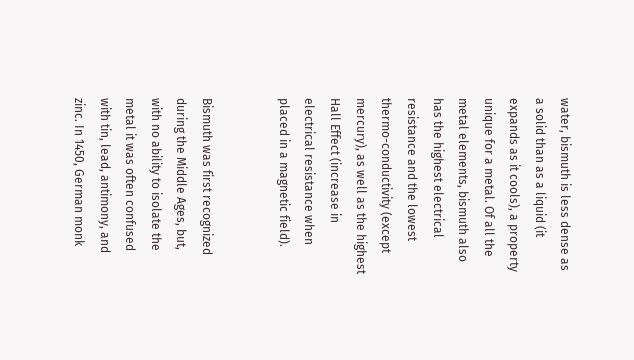water, bismuth is less dense as a solid than as a liquid (it expands as it cools), a property unique for a metal. Of all the metal elements, bismuth also has the highest electrical resistance and the lowest thermo-conductivity (except mercury), as well as the highest Hall Effect (increase in electrical resistance when placed in a magnetic field).


Bismuth was first recognized during the Middle Ages, but, with no ability to isolate the metal it was often confused with tin, lead, antimony, and zinc. In 1450, German monk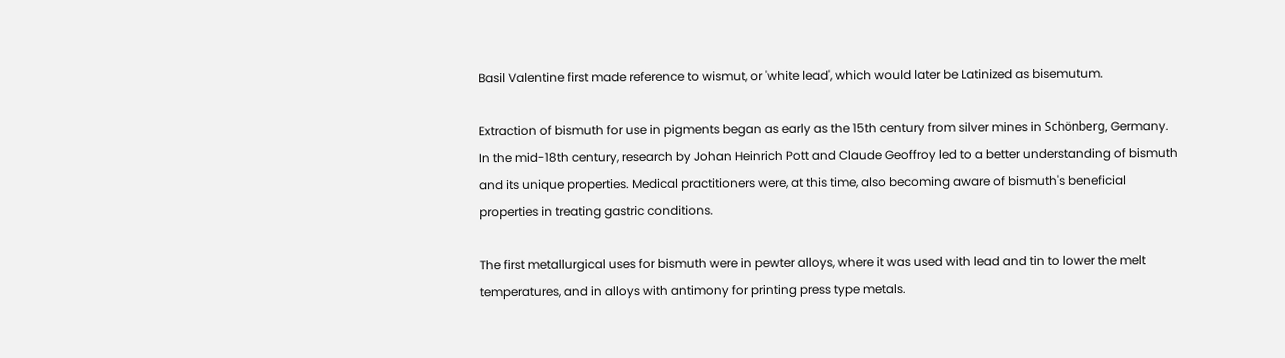Basil Valentine first made reference to wismut, or 'white lead', which would later be Latinized as bisemutum.

Extraction of bismuth for use in pigments began as early as the 15th century from silver mines in Schönberg, Germany. In the mid-18th century, research by Johan Heinrich Pott and Claude Geoffroy led to a better understanding of bismuth and its unique properties. Medical practitioners were, at this time, also becoming aware of bismuth's beneficial properties in treating gastric conditions.

The first metallurgical uses for bismuth were in pewter alloys, where it was used with lead and tin to lower the melt temperatures, and in alloys with antimony for printing press type metals.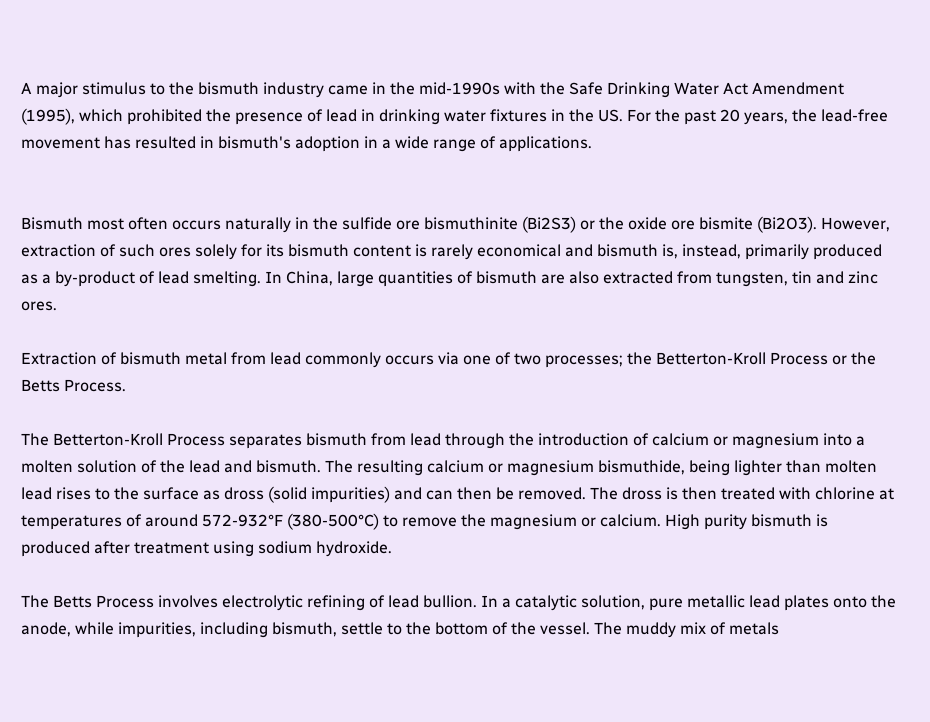A major stimulus to the bismuth industry came in the mid-1990s with the Safe Drinking Water Act Amendment (1995), which prohibited the presence of lead in drinking water fixtures in the US. For the past 20 years, the lead-free movement has resulted in bismuth's adoption in a wide range of applications.


Bismuth most often occurs naturally in the sulfide ore bismuthinite (Bi2S3) or the oxide ore bismite (Bi2O3). However, extraction of such ores solely for its bismuth content is rarely economical and bismuth is, instead, primarily produced as a by-product of lead smelting. In China, large quantities of bismuth are also extracted from tungsten, tin and zinc ores.

Extraction of bismuth metal from lead commonly occurs via one of two processes; the Betterton-Kroll Process or the Betts Process.

The Betterton-Kroll Process separates bismuth from lead through the introduction of calcium or magnesium into a molten solution of the lead and bismuth. The resulting calcium or magnesium bismuthide, being lighter than molten lead rises to the surface as dross (solid impurities) and can then be removed. The dross is then treated with chlorine at temperatures of around 572-932°F (380-500°C) to remove the magnesium or calcium. High purity bismuth is produced after treatment using sodium hydroxide.

The Betts Process involves electrolytic refining of lead bullion. In a catalytic solution, pure metallic lead plates onto the anode, while impurities, including bismuth, settle to the bottom of the vessel. The muddy mix of metals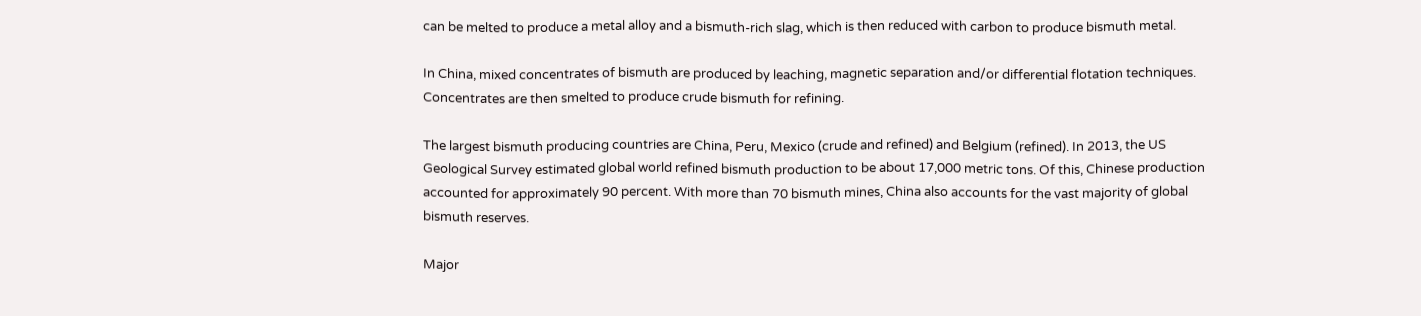can be melted to produce a metal alloy and a bismuth-rich slag, which is then reduced with carbon to produce bismuth metal.

In China, mixed concentrates of bismuth are produced by leaching, magnetic separation and/or differential flotation techniques. Concentrates are then smelted to produce crude bismuth for refining.

The largest bismuth producing countries are China, Peru, Mexico (crude and refined) and Belgium (refined). In 2013, the US Geological Survey estimated global world refined bismuth production to be about 17,000 metric tons. Of this, Chinese production accounted for approximately 90 percent. With more than 70 bismuth mines, China also accounts for the vast majority of global bismuth reserves.

Major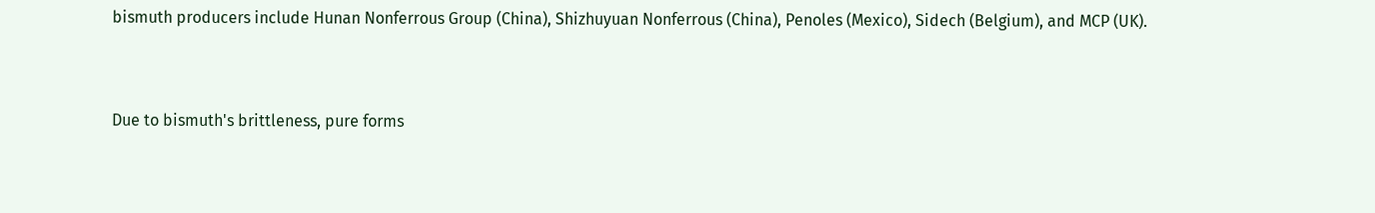bismuth producers include Hunan Nonferrous Group (China), Shizhuyuan Nonferrous (China), Penoles (Mexico), Sidech (Belgium), and MCP (UK).


Due to bismuth's brittleness, pure forms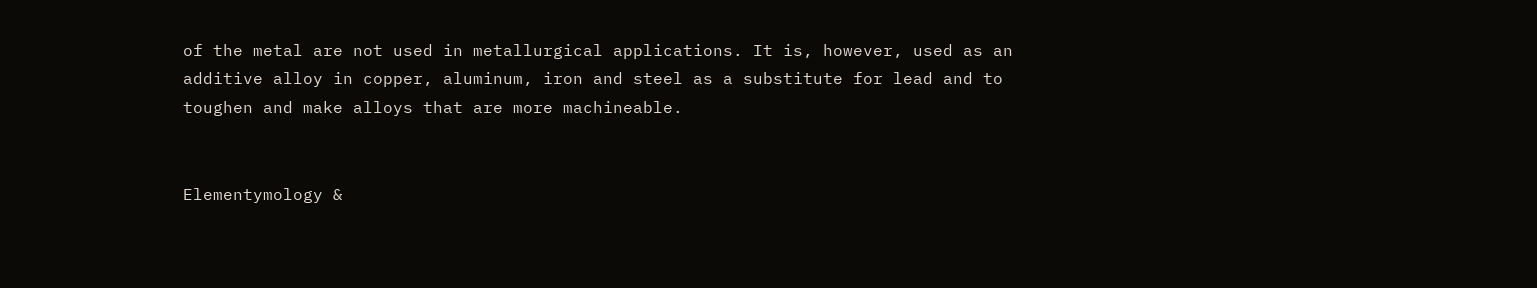of the metal are not used in metallurgical applications. It is, however, used as an additive alloy in copper, aluminum, iron and steel as a substitute for lead and to toughen and make alloys that are more machineable.


Elementymology &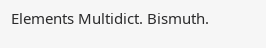Elements Multidict. Bismuth.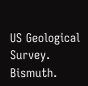US Geological Survey. Bismuth.